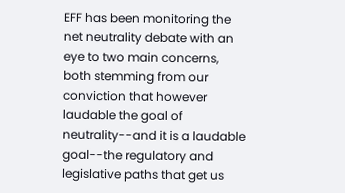EFF has been monitoring the net neutrality debate with an eye to two main concerns, both stemming from our conviction that however laudable the goal of neutrality--and it is a laudable goal--the regulatory and legislative paths that get us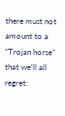there must not amount to a “Trojan horse” that we’ll all regret: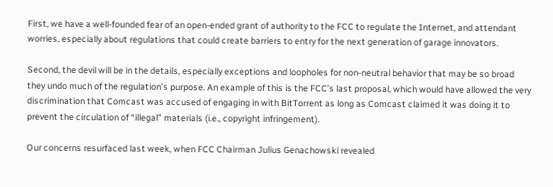First, we have a well-founded fear of an open-ended grant of authority to the FCC to regulate the Internet, and attendant worries, especially about regulations that could create barriers to entry for the next generation of garage innovators.

Second, the devil will be in the details, especially exceptions and loopholes for non-neutral behavior that may be so broad they undo much of the regulation’s purpose. An example of this is the FCC’s last proposal, which would have allowed the very discrimination that Comcast was accused of engaging in with BitTorrent as long as Comcast claimed it was doing it to prevent the circulation of “illegal” materials (i.e., copyright infringement).

Our concerns resurfaced last week, when FCC Chairman Julius Genachowski revealed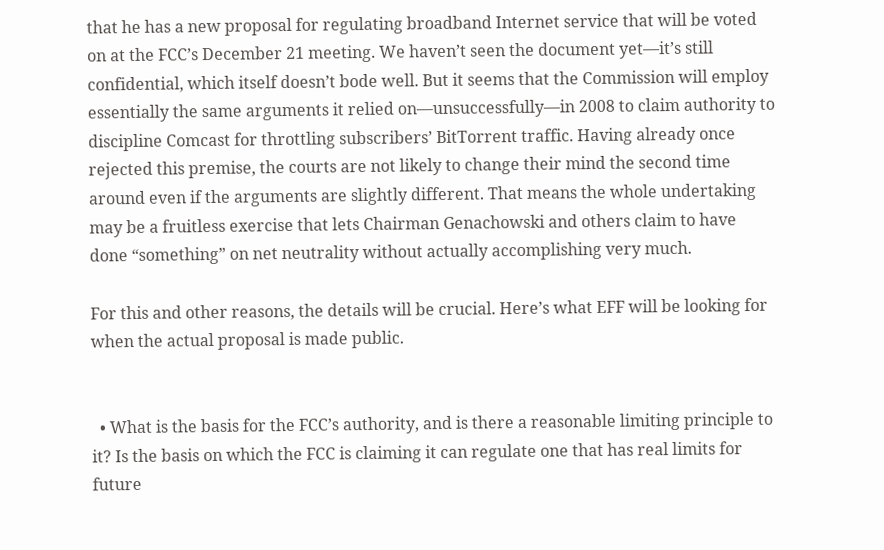that he has a new proposal for regulating broadband Internet service that will be voted on at the FCC’s December 21 meeting. We haven’t seen the document yet—it’s still confidential, which itself doesn’t bode well. But it seems that the Commission will employ essentially the same arguments it relied on—unsuccessfully—in 2008 to claim authority to discipline Comcast for throttling subscribers’ BitTorrent traffic. Having already once rejected this premise, the courts are not likely to change their mind the second time around even if the arguments are slightly different. That means the whole undertaking may be a fruitless exercise that lets Chairman Genachowski and others claim to have done “something” on net neutrality without actually accomplishing very much.

For this and other reasons, the details will be crucial. Here’s what EFF will be looking for when the actual proposal is made public.


  • What is the basis for the FCC’s authority, and is there a reasonable limiting principle to it? Is the basis on which the FCC is claiming it can regulate one that has real limits for future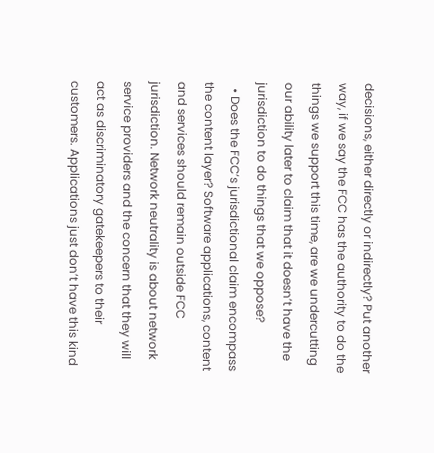decisions, either directly or indirectly? Put another way, if we say the FCC has the authority to do the things we support this time, are we undercutting our ability later to claim that it doesn’t have the jurisdiction to do things that we oppose?
  • Does the FCC’s jurisdictional claim encompass the content layer? Software applications, content and services should remain outside FCC jurisdiction. Network neutrality is about network service providers and the concern that they will act as discriminatory gatekeepers to their customers. Applications just don’t have this kind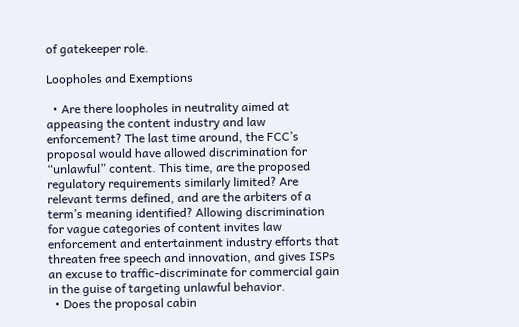of gatekeeper role.

Loopholes and Exemptions

  • Are there loopholes in neutrality aimed at appeasing the content industry and law enforcement? The last time around, the FCC’s proposal would have allowed discrimination for “unlawful” content. This time, are the proposed regulatory requirements similarly limited? Are relevant terms defined, and are the arbiters of a term’s meaning identified? Allowing discrimination for vague categories of content invites law enforcement and entertainment industry efforts that threaten free speech and innovation, and gives ISPs an excuse to traffic-discriminate for commercial gain in the guise of targeting unlawful behavior.
  • Does the proposal cabin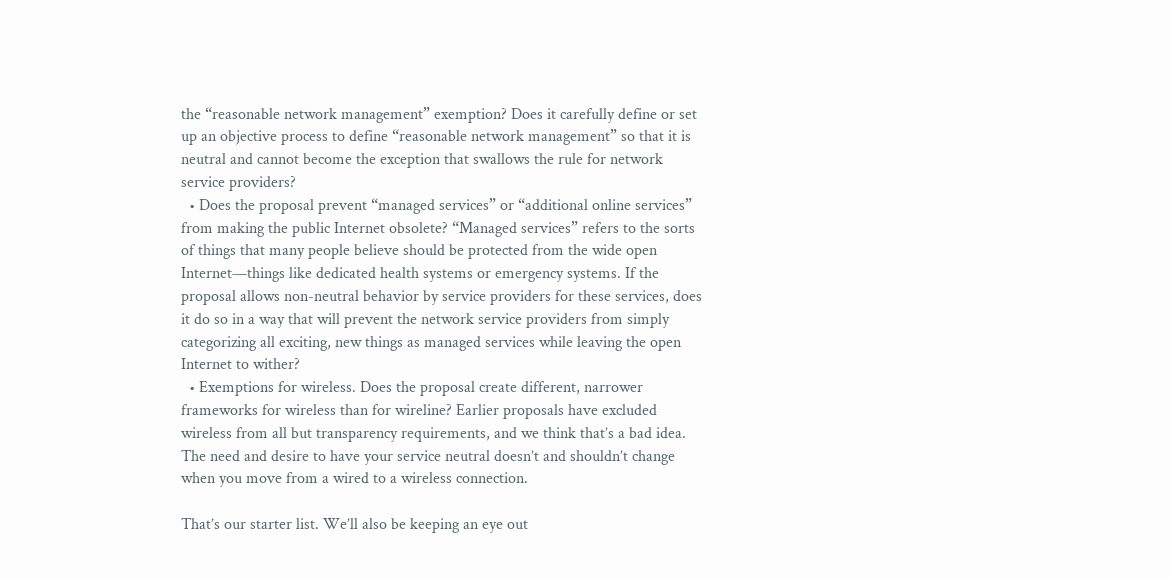the “reasonable network management” exemption? Does it carefully define or set up an objective process to define “reasonable network management” so that it is neutral and cannot become the exception that swallows the rule for network service providers?
  • Does the proposal prevent “managed services” or “additional online services” from making the public Internet obsolete? “Managed services” refers to the sorts of things that many people believe should be protected from the wide open Internet—things like dedicated health systems or emergency systems. If the proposal allows non-neutral behavior by service providers for these services, does it do so in a way that will prevent the network service providers from simply categorizing all exciting, new things as managed services while leaving the open Internet to wither?
  • Exemptions for wireless. Does the proposal create different, narrower frameworks for wireless than for wireline? Earlier proposals have excluded wireless from all but transparency requirements, and we think that’s a bad idea. The need and desire to have your service neutral doesn’t and shouldn’t change when you move from a wired to a wireless connection.

That’s our starter list. We’ll also be keeping an eye out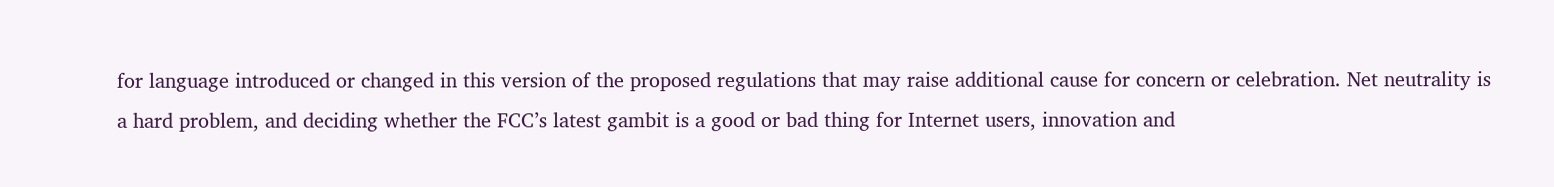for language introduced or changed in this version of the proposed regulations that may raise additional cause for concern or celebration. Net neutrality is a hard problem, and deciding whether the FCC’s latest gambit is a good or bad thing for Internet users, innovation and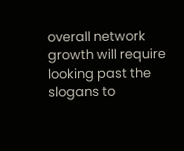overall network growth will require looking past the slogans to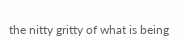the nitty gritty of what is being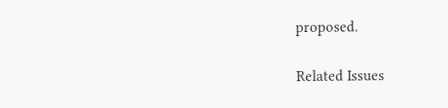proposed.

Related Issues